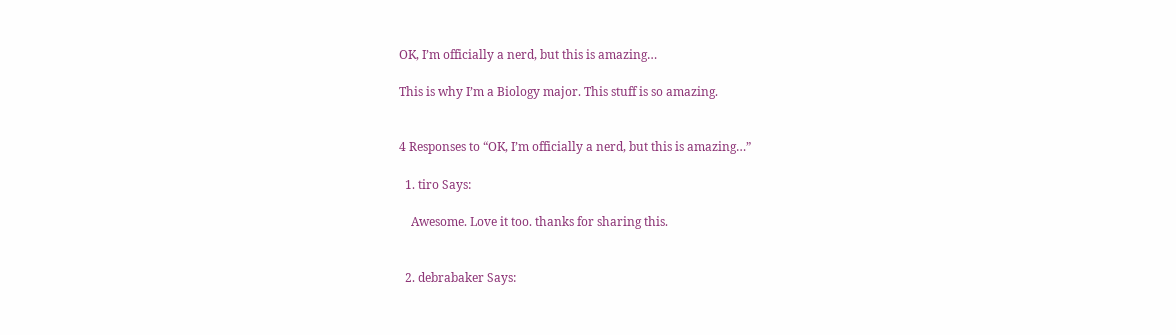OK, I’m officially a nerd, but this is amazing…

This is why I’m a Biology major. This stuff is so amazing.


4 Responses to “OK, I’m officially a nerd, but this is amazing…”

  1. tiro Says:

    Awesome. Love it too. thanks for sharing this.


  2. debrabaker Says: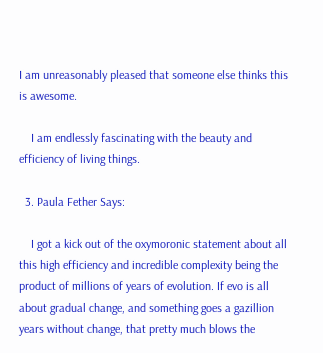I am unreasonably pleased that someone else thinks this is awesome.

    I am endlessly fascinating with the beauty and efficiency of living things.

  3. Paula Fether Says:

    I got a kick out of the oxymoronic statement about all this high efficiency and incredible complexity being the product of millions of years of evolution. If evo is all about gradual change, and something goes a gazillion years without change, that pretty much blows the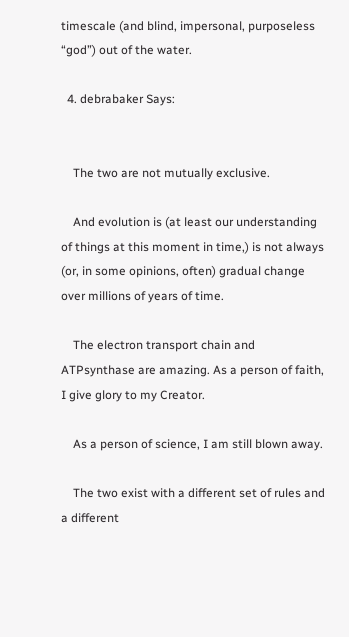timescale (and blind, impersonal, purposeless “god”) out of the water.

  4. debrabaker Says:


    The two are not mutually exclusive.

    And evolution is (at least our understanding of things at this moment in time,) is not always (or, in some opinions, often) gradual change over millions of years of time.

    The electron transport chain and ATPsynthase are amazing. As a person of faith, I give glory to my Creator.

    As a person of science, I am still blown away.

    The two exist with a different set of rules and a different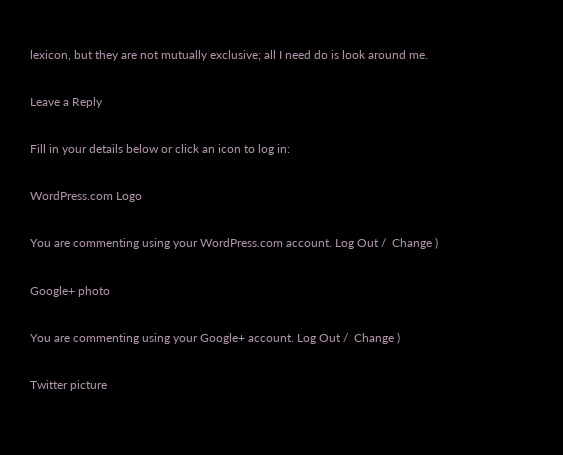lexicon, but they are not mutually exclusive; all I need do is look around me.

Leave a Reply

Fill in your details below or click an icon to log in:

WordPress.com Logo

You are commenting using your WordPress.com account. Log Out /  Change )

Google+ photo

You are commenting using your Google+ account. Log Out /  Change )

Twitter picture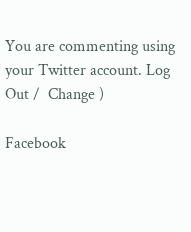You are commenting using your Twitter account. Log Out /  Change )

Facebook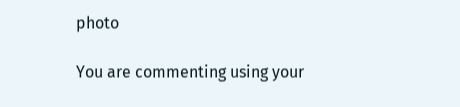photo

You are commenting using your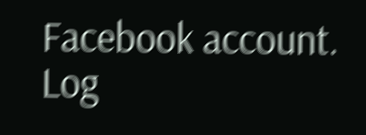Facebook account. Log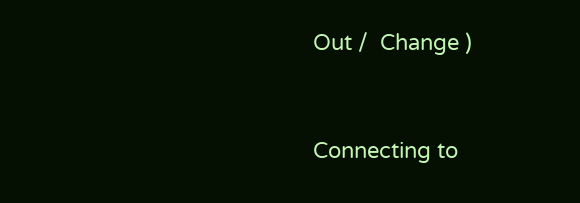Out /  Change )


Connecting to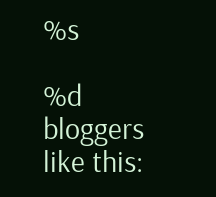%s

%d bloggers like this: